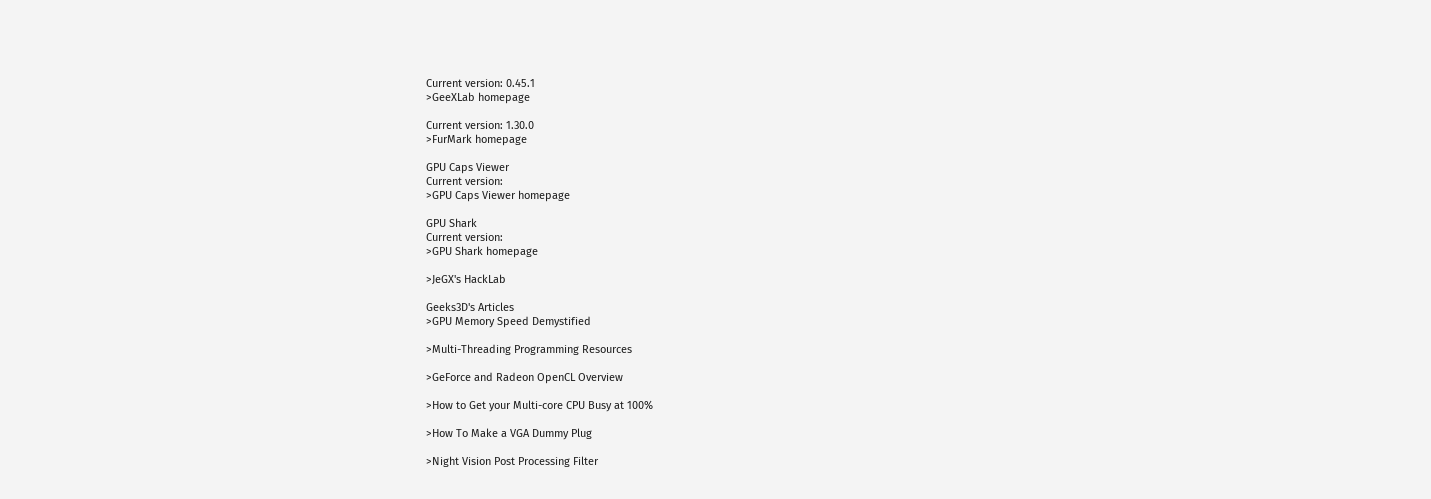Current version: 0.45.1
>GeeXLab homepage

Current version: 1.30.0
>FurMark homepage

GPU Caps Viewer
Current version:
>GPU Caps Viewer homepage

GPU Shark
Current version:
>GPU Shark homepage

>JeGX's HackLab

Geeks3D's Articles
>GPU Memory Speed Demystified

>Multi-Threading Programming Resources

>GeForce and Radeon OpenCL Overview

>How to Get your Multi-core CPU Busy at 100%

>How To Make a VGA Dummy Plug

>Night Vision Post Processing Filter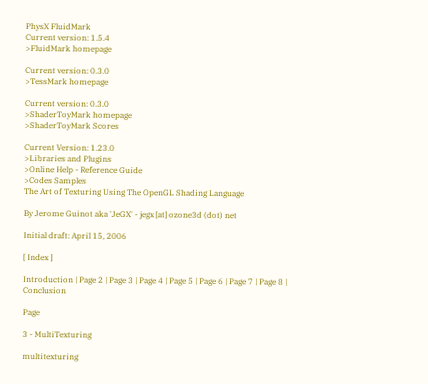PhysX FluidMark
Current version: 1.5.4
>FluidMark homepage

Current version: 0.3.0
>TessMark homepage

Current version: 0.3.0
>ShaderToyMark homepage
>ShaderToyMark Scores

Current Version: 1.23.0
>Libraries and Plugins
>Online Help - Reference Guide
>Codes Samples
The Art of Texturing Using The OpenGL Shading Language

By Jerome Guinot aka 'JeGX' - jegx [at] ozone3d (dot) net

Initial draft: April 15, 2006

[ Index ]

Introduction | Page 2 | Page 3 | Page 4 | Page 5 | Page 6 | Page 7 | Page 8 | Conclusion

Page

3 - MultiTexturing

multitexturing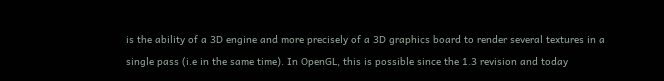is the ability of a 3D engine and more precisely of a 3D graphics board to render several textures in a single pass (i.e in the same time). In OpenGL, this is possible since the 1.3 revision and today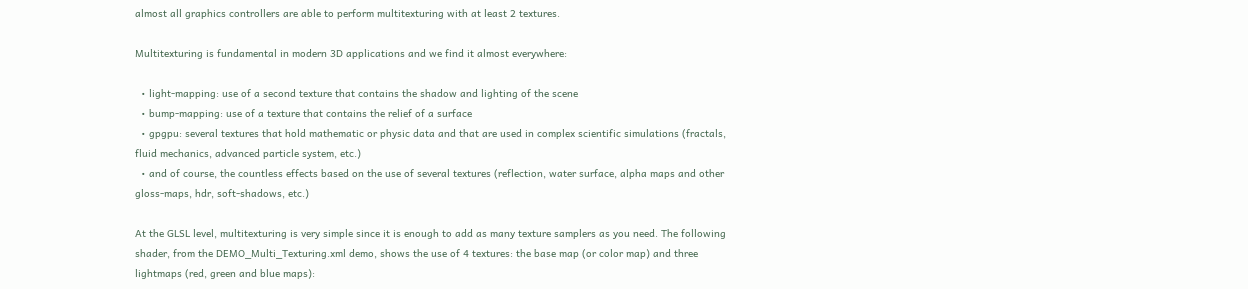almost all graphics controllers are able to perform multitexturing with at least 2 textures.

Multitexturing is fundamental in modern 3D applications and we find it almost everywhere:

  • light-mapping: use of a second texture that contains the shadow and lighting of the scene
  • bump-mapping: use of a texture that contains the relief of a surface
  • gpgpu: several textures that hold mathematic or physic data and that are used in complex scientific simulations (fractals, fluid mechanics, advanced particle system, etc.)
  • and of course, the countless effects based on the use of several textures (reflection, water surface, alpha maps and other gloss-maps, hdr, soft-shadows, etc.)

At the GLSL level, multitexturing is very simple since it is enough to add as many texture samplers as you need. The following shader, from the DEMO_Multi_Texturing.xml demo, shows the use of 4 textures: the base map (or color map) and three lightmaps (red, green and blue maps):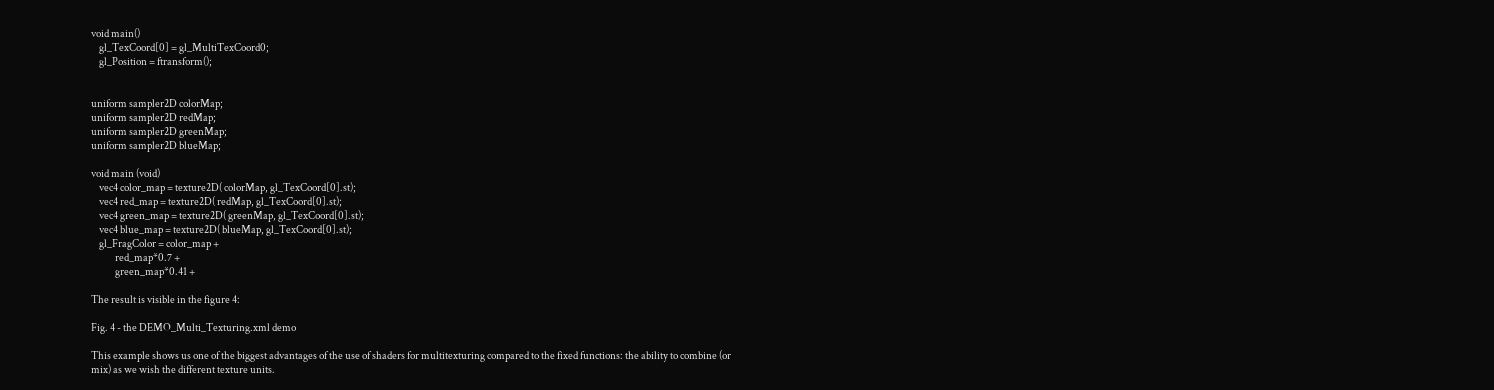void main()
    gl_TexCoord[0] = gl_MultiTexCoord0;
    gl_Position = ftransform();


uniform sampler2D colorMap;
uniform sampler2D redMap;
uniform sampler2D greenMap;
uniform sampler2D blueMap;

void main (void)
    vec4 color_map = texture2D( colorMap, gl_TexCoord[0].st);
    vec4 red_map = texture2D( redMap, gl_TexCoord[0].st);
    vec4 green_map = texture2D( greenMap, gl_TexCoord[0].st);
    vec4 blue_map = texture2D( blueMap, gl_TexCoord[0].st);
    gl_FragColor = color_map +
            red_map*0.7 +
            green_map*0.41 +

The result is visible in the figure 4:

Fig. 4 - the DEMO_Multi_Texturing.xml demo

This example shows us one of the biggest advantages of the use of shaders for multitexturing compared to the fixed functions: the ability to combine (or mix) as we wish the different texture units.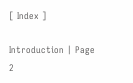[ Index ]

Introduction | Page 2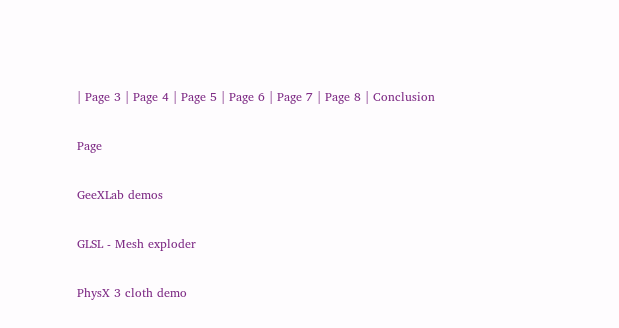| Page 3 | Page 4 | Page 5 | Page 6 | Page 7 | Page 8 | Conclusion

Page

GeeXLab demos

GLSL - Mesh exploder

PhysX 3 cloth demo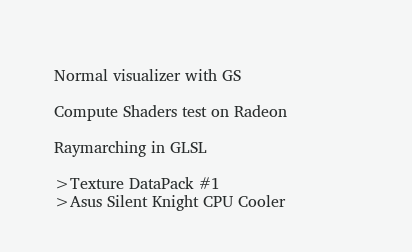Normal visualizer with GS

Compute Shaders test on Radeon

Raymarching in GLSL

>Texture DataPack #1
>Asus Silent Knight CPU Cooler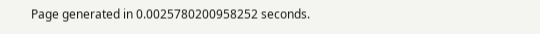Page generated in 0.0025780200958252 seconds.